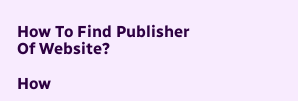How To Find Publisher Of Website?

How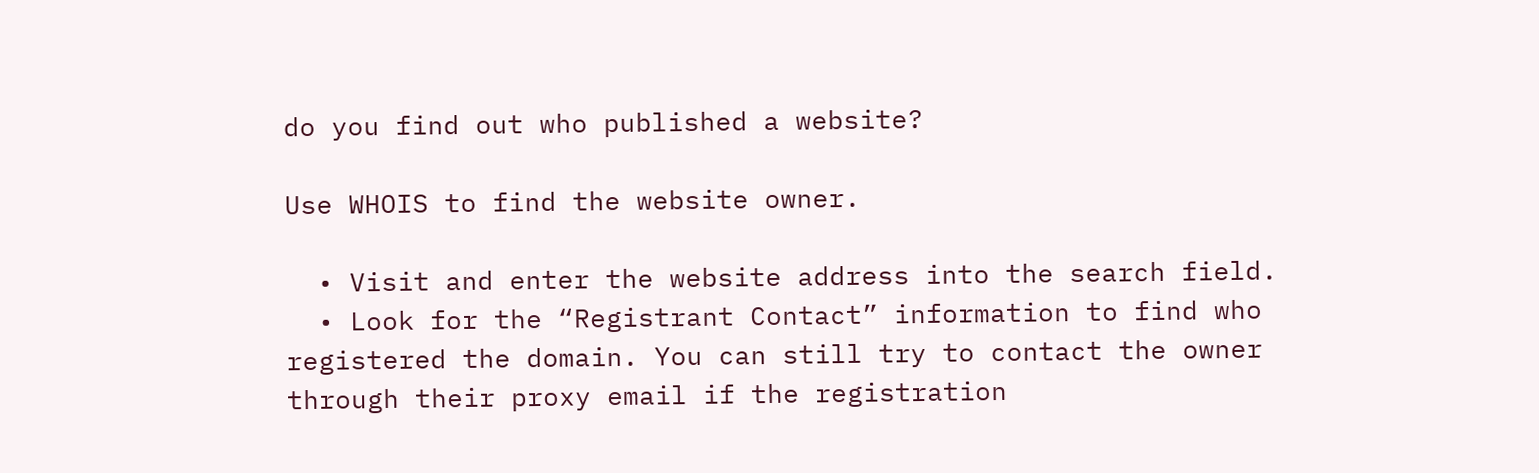do you find out who published a website?

Use WHOIS to find the website owner.

  • Visit and enter the website address into the search field.
  • Look for the “Registrant Contact” information to find who registered the domain. You can still try to contact the owner through their proxy email if the registration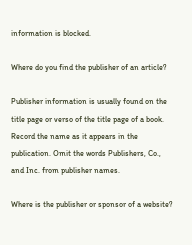information is blocked.

Where do you find the publisher of an article?

Publisher information is usually found on the title page or verso of the title page of a book. Record the name as it appears in the publication. Omit the words Publishers, Co., and Inc. from publisher names.

Where is the publisher or sponsor of a website?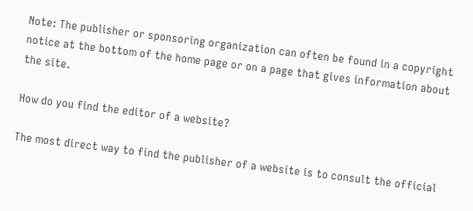Note: The publisher or sponsoring organization can often be found in a copyright notice at the bottom of the home page or on a page that gives information about the site.

How do you find the editor of a website?

The most direct way to find the publisher of a website is to consult the official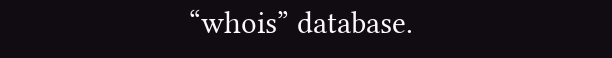“whois” database.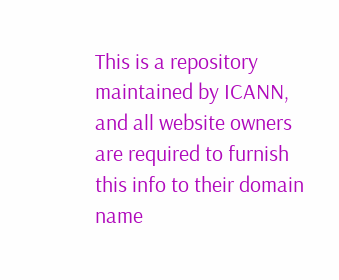This is a repository maintained by ICANN, and all website owners are required to furnish this info to their domain name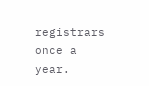registrars once a year.